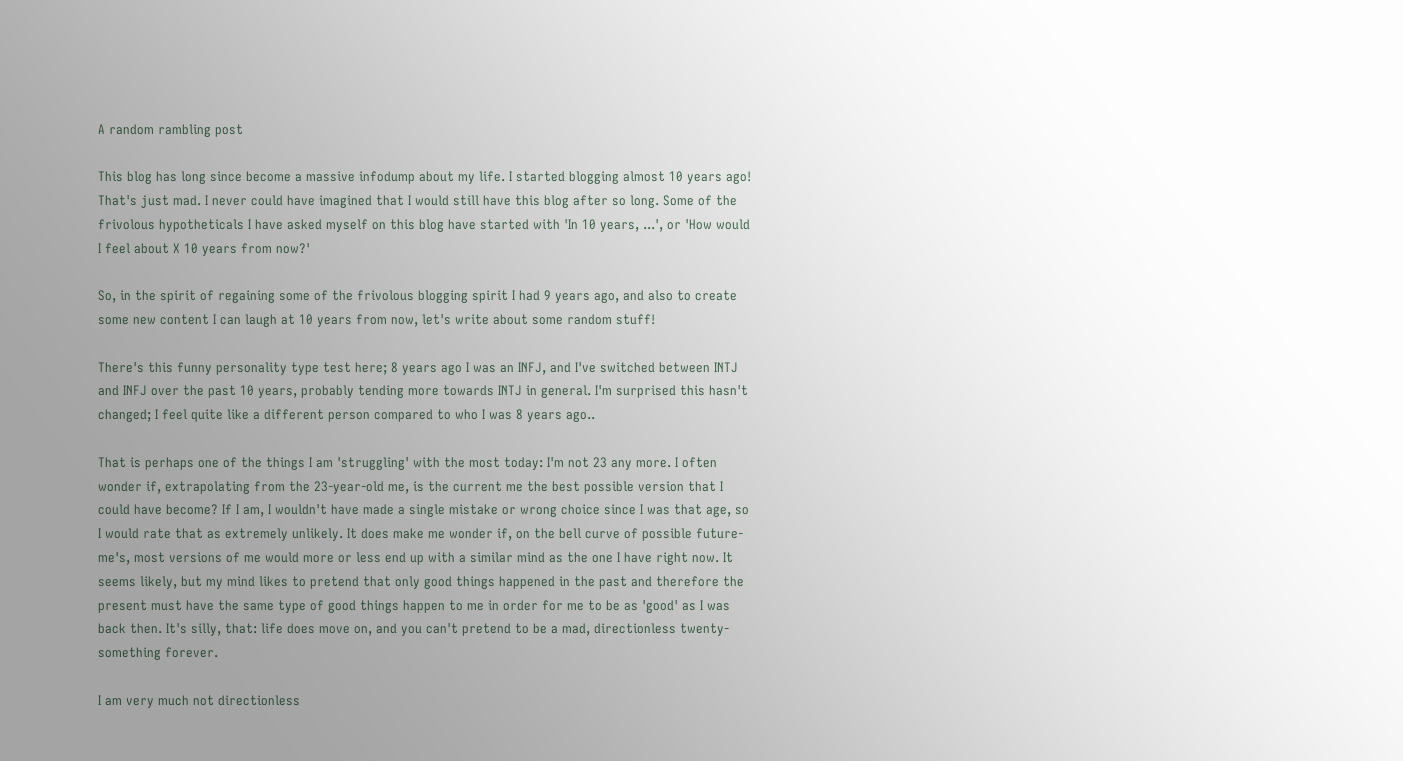A random rambling post

This blog has long since become a massive infodump about my life. I started blogging almost 10 years ago! That's just mad. I never could have imagined that I would still have this blog after so long. Some of the frivolous hypotheticals I have asked myself on this blog have started with 'In 10 years, ...', or 'How would I feel about X 10 years from now?'

So, in the spirit of regaining some of the frivolous blogging spirit I had 9 years ago, and also to create some new content I can laugh at 10 years from now, let's write about some random stuff!

There's this funny personality type test here; 8 years ago I was an INFJ, and I've switched between INTJ and INFJ over the past 10 years, probably tending more towards INTJ in general. I'm surprised this hasn't changed; I feel quite like a different person compared to who I was 8 years ago..

That is perhaps one of the things I am 'struggling' with the most today: I'm not 23 any more. I often wonder if, extrapolating from the 23-year-old me, is the current me the best possible version that I could have become? If I am, I wouldn't have made a single mistake or wrong choice since I was that age, so I would rate that as extremely unlikely. It does make me wonder if, on the bell curve of possible future-me's, most versions of me would more or less end up with a similar mind as the one I have right now. It seems likely, but my mind likes to pretend that only good things happened in the past and therefore the present must have the same type of good things happen to me in order for me to be as 'good' as I was back then. It's silly, that: life does move on, and you can't pretend to be a mad, directionless twenty-something forever.

I am very much not directionless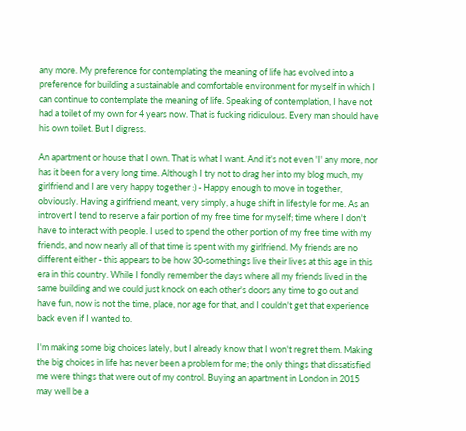any more. My preference for contemplating the meaning of life has evolved into a preference for building a sustainable and comfortable environment for myself in which I can continue to contemplate the meaning of life. Speaking of contemplation, I have not had a toilet of my own for 4 years now. That is fucking ridiculous. Every man should have his own toilet. But I digress.

An apartment or house that I own. That is what I want. And it's not even 'I' any more, nor has it been for a very long time. Although I try not to drag her into my blog much, my girlfriend and I are very happy together :) - Happy enough to move in together, obviously. Having a girlfriend meant, very simply, a huge shift in lifestyle for me. As an introvert I tend to reserve a fair portion of my free time for myself; time where I don't have to interact with people. I used to spend the other portion of my free time with my friends, and now nearly all of that time is spent with my girlfriend. My friends are no different either - this appears to be how 30-somethings live their lives at this age in this era in this country. While I fondly remember the days where all my friends lived in the same building and we could just knock on each other's doors any time to go out and have fun, now is not the time, place, nor age for that, and I couldn't get that experience back even if I wanted to.

I'm making some big choices lately, but I already know that I won't regret them. Making the big choices in life has never been a problem for me; the only things that dissatisfied me were things that were out of my control. Buying an apartment in London in 2015 may well be a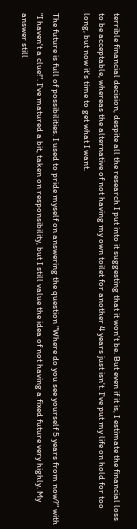terrible financial decision, despite all the research I put into it suggesting that it won't be. But even if it is, I estimate the financial loss to be acceptable, whereas the alternative of not having my own toilet for another 4 years just isn't. I've put my life on hold for too long, but now it's time to get what I want.

The future is full of possibilities. I used to pride myself on answering the question "Where do you see yourself 5 years from now?" with "I haven't a clue!". I've matured a bit, taken on responsibility, but I still value the idea of not having a fixed future very highly. My answer still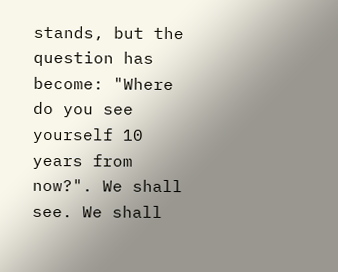stands, but the question has become: "Where do you see yourself 10 years from now?". We shall see. We shall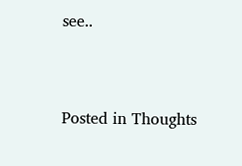see..


Posted in Thoughts